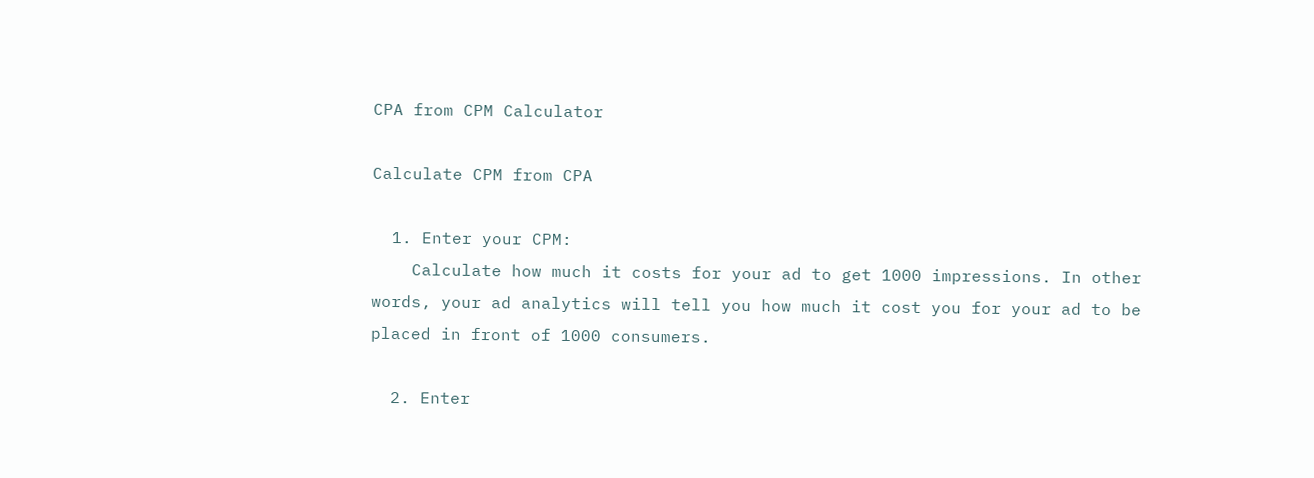CPA from CPM Calculator

Calculate CPM from CPA

  1. Enter your CPM:
    Calculate how much it costs for your ad to get 1000 impressions. In other words, your ad analytics will tell you how much it cost you for your ad to be placed in front of 1000 consumers.

  2. Enter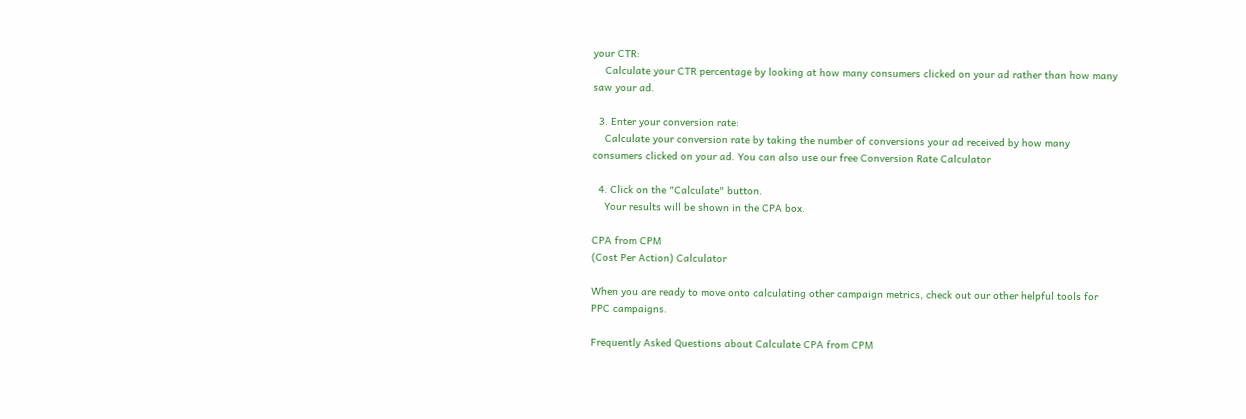your CTR:
    Calculate your CTR percentage by looking at how many consumers clicked on your ad rather than how many saw your ad.

  3. Enter your conversion rate:
    Calculate your conversion rate by taking the number of conversions your ad received by how many consumers clicked on your ad. You can also use our free Conversion Rate Calculator

  4. Click on the "Calculate" button.
    Your results will be shown in the CPA box.

CPA from CPM
(Cost Per Action) Calculator

When you are ready to move onto calculating other campaign metrics, check out our other helpful tools for PPC campaigns.

Frequently Asked Questions about Calculate CPA from CPM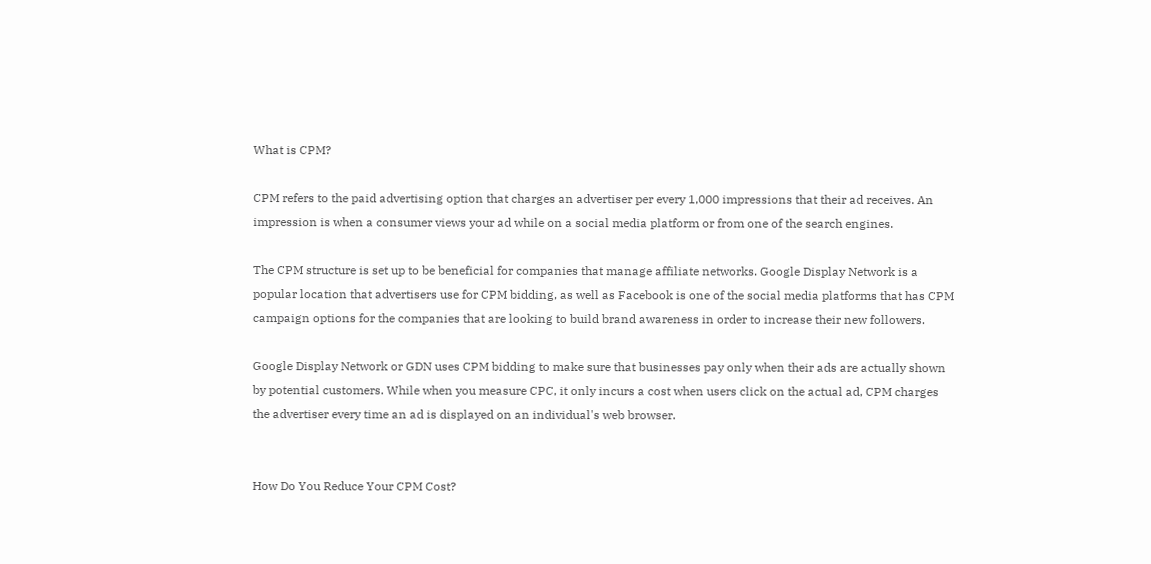What is CPM?

CPM refers to the paid advertising option that charges an advertiser per every 1,000 impressions that their ad receives. An impression is when a consumer views your ad while on a social media platform or from one of the search engines.

The CPM structure is set up to be beneficial for companies that manage affiliate networks. Google Display Network is a popular location that advertisers use for CPM bidding, as well as Facebook is one of the social media platforms that has CPM campaign options for the companies that are looking to build brand awareness in order to increase their new followers.

Google Display Network or GDN uses CPM bidding to make sure that businesses pay only when their ads are actually shown by potential customers. While when you measure CPC, it only incurs a cost when users click on the actual ad, CPM charges the advertiser every time an ad is displayed on an individual's web browser.


How Do You Reduce Your CPM Cost?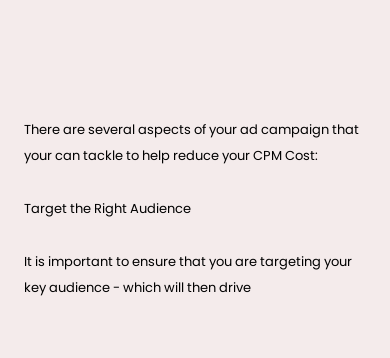There are several aspects of your ad campaign that your can tackle to help reduce your CPM Cost:

Target the Right Audience

It is important to ensure that you are targeting your key audience - which will then drive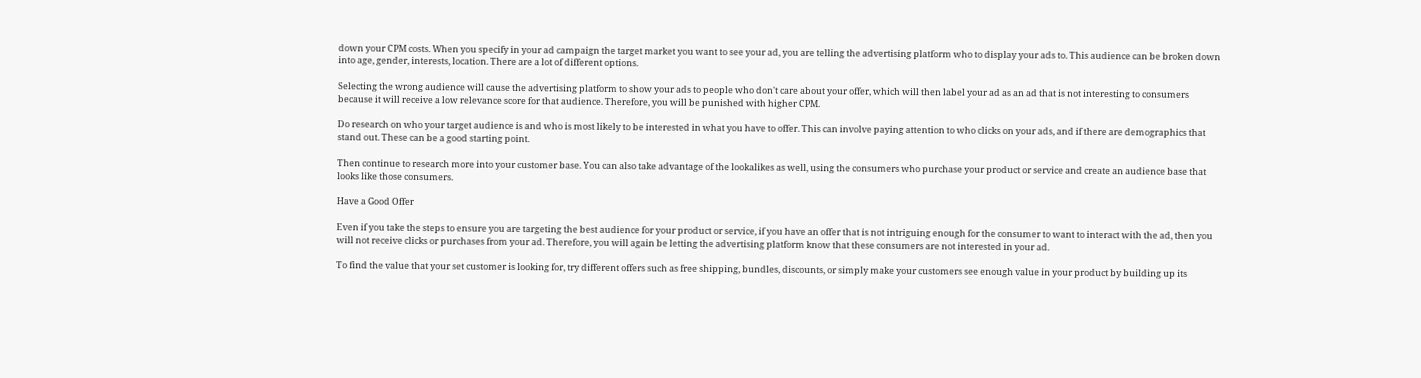down your CPM costs. When you specify in your ad campaign the target market you want to see your ad, you are telling the advertising platform who to display your ads to. This audience can be broken down into age, gender, interests, location. There are a lot of different options.

Selecting the wrong audience will cause the advertising platform to show your ads to people who don't care about your offer, which will then label your ad as an ad that is not interesting to consumers because it will receive a low relevance score for that audience. Therefore, you will be punished with higher CPM.

Do research on who your target audience is and who is most likely to be interested in what you have to offer. This can involve paying attention to who clicks on your ads, and if there are demographics that stand out. These can be a good starting point.

Then continue to research more into your customer base. You can also take advantage of the lookalikes as well, using the consumers who purchase your product or service and create an audience base that looks like those consumers.

Have a Good Offer

Even if you take the steps to ensure you are targeting the best audience for your product or service, if you have an offer that is not intriguing enough for the consumer to want to interact with the ad, then you will not receive clicks or purchases from your ad. Therefore, you will again be letting the advertising platform know that these consumers are not interested in your ad.

To find the value that your set customer is looking for, try different offers such as free shipping, bundles, discounts, or simply make your customers see enough value in your product by building up its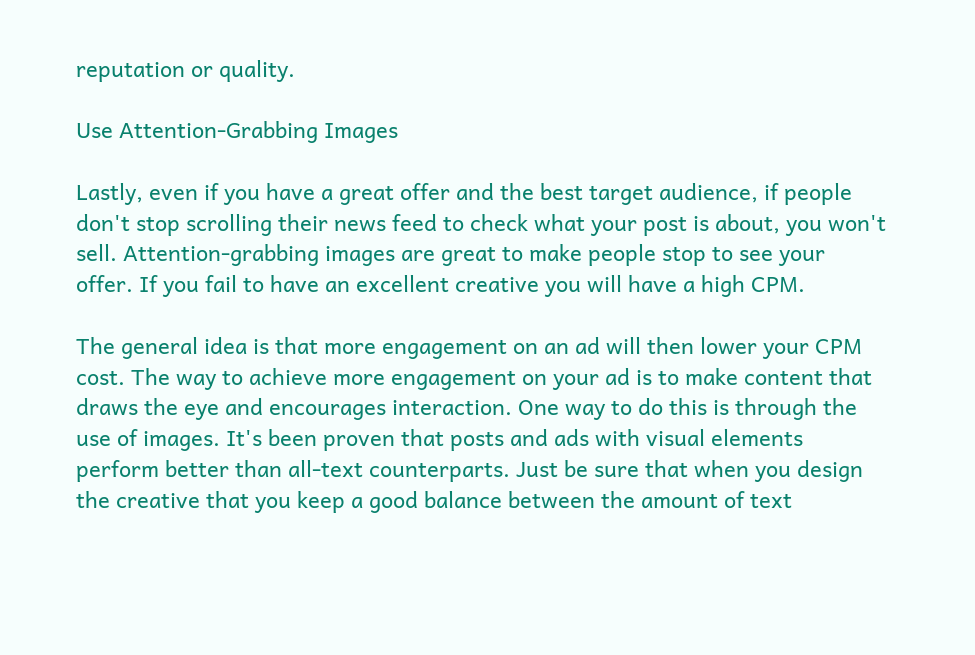reputation or quality.

Use Attention-Grabbing Images

Lastly, even if you have a great offer and the best target audience, if people don't stop scrolling their news feed to check what your post is about, you won't sell. Attention-grabbing images are great to make people stop to see your offer. If you fail to have an excellent creative you will have a high CPM.

The general idea is that more engagement on an ad will then lower your CPM cost. The way to achieve more engagement on your ad is to make content that draws the eye and encourages interaction. One way to do this is through the use of images. It's been proven that posts and ads with visual elements perform better than all-text counterparts. Just be sure that when you design the creative that you keep a good balance between the amount of text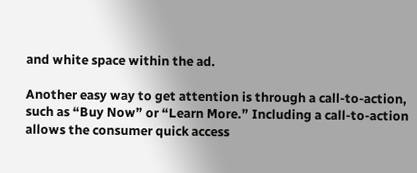and white space within the ad.

Another easy way to get attention is through a call-to-action, such as “Buy Now” or “Learn More.” Including a call-to-action allows the consumer quick access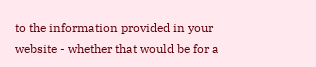to the information provided in your website - whether that would be for a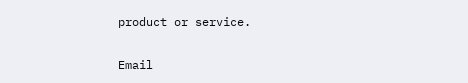product or service.

Email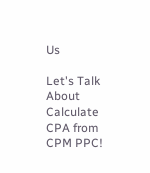Us

Let's Talk About Calculate CPA from CPM PPC!